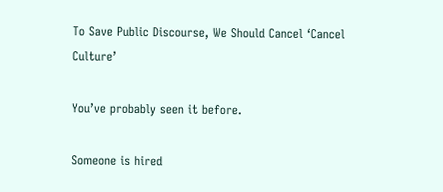To Save Public Discourse, We Should Cancel ‘Cancel Culture’

You’ve probably seen it before.

Someone is hired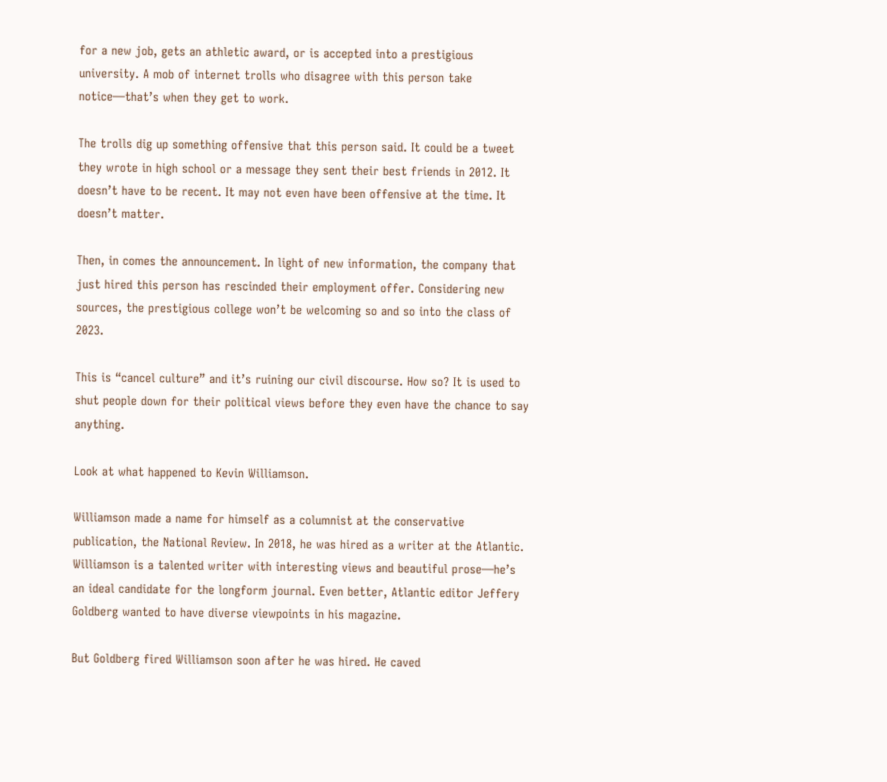for a new job, gets an athletic award, or is accepted into a prestigious university. A mob of internet trolls who disagree with this person take notice—that’s when they get to work.

The trolls dig up something offensive that this person said. It could be a tweet they wrote in high school or a message they sent their best friends in 2012. It doesn’t have to be recent. It may not even have been offensive at the time. It doesn’t matter.

Then, in comes the announcement. In light of new information, the company that just hired this person has rescinded their employment offer. Considering new sources, the prestigious college won’t be welcoming so and so into the class of 2023.

This is “cancel culture” and it’s ruining our civil discourse. How so? It is used to shut people down for their political views before they even have the chance to say anything.

Look at what happened to Kevin Williamson.

Williamson made a name for himself as a columnist at the conservative publication, the National Review. In 2018, he was hired as a writer at the Atlantic. Williamson is a talented writer with interesting views and beautiful prose—he’s an ideal candidate for the longform journal. Even better, Atlantic editor Jeffery Goldberg wanted to have diverse viewpoints in his magazine.

But Goldberg fired Williamson soon after he was hired. He caved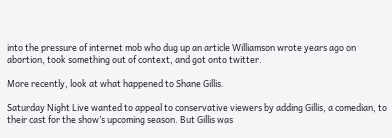into the pressure of internet mob who dug up an article Williamson wrote years ago on abortion, took something out of context, and got onto twitter.

More recently, look at what happened to Shane Gillis.

Saturday Night Live wanted to appeal to conservative viewers by adding Gillis, a comedian, to their cast for the show’s upcoming season. But Gillis was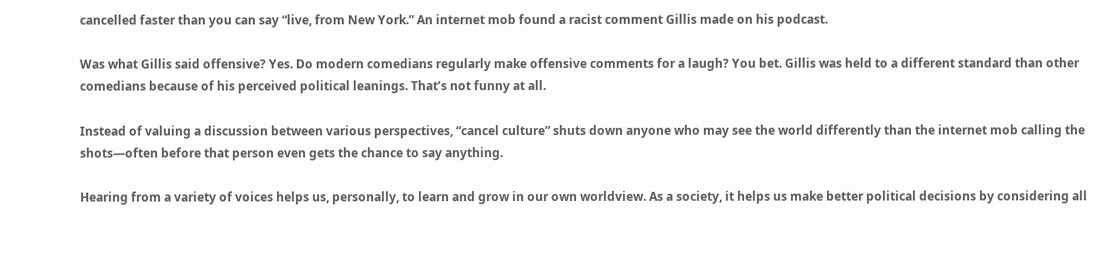cancelled faster than you can say “live, from New York.” An internet mob found a racist comment Gillis made on his podcast.

Was what Gillis said offensive? Yes. Do modern comedians regularly make offensive comments for a laugh? You bet. Gillis was held to a different standard than other comedians because of his perceived political leanings. That’s not funny at all.

Instead of valuing a discussion between various perspectives, “cancel culture” shuts down anyone who may see the world differently than the internet mob calling the shots—often before that person even gets the chance to say anything.

Hearing from a variety of voices helps us, personally, to learn and grow in our own worldview. As a society, it helps us make better political decisions by considering all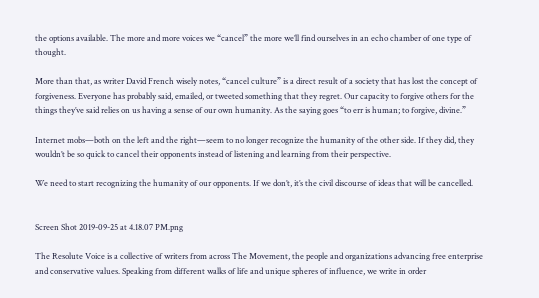the options available. The more and more voices we “cancel” the more we’ll find ourselves in an echo chamber of one type of thought.

More than that, as writer David French wisely notes, “cancel culture” is a direct result of a society that has lost the concept of forgiveness. Everyone has probably said, emailed, or tweeted something that they regret. Our capacity to forgive others for the things they’ve said relies on us having a sense of our own humanity. As the saying goes “to err is human; to forgive, divine.”

Internet mobs—both on the left and the right—seem to no longer recognize the humanity of the other side. If they did, they wouldn’t be so quick to cancel their opponents instead of listening and learning from their perspective.

We need to start recognizing the humanity of our opponents. If we don’t, it’s the civil discourse of ideas that will be cancelled.


Screen Shot 2019-09-25 at 4.18.07 PM.png

The Resolute Voice is a collective of writers from across The Movement, the people and organizations advancing free enterprise and conservative values. Speaking from different walks of life and unique spheres of influence, we write in order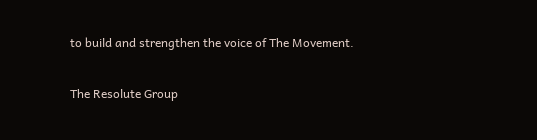to build and strengthen the voice of The Movement.

The Resolute Group